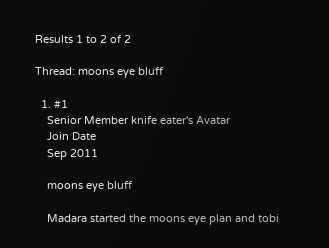Results 1 to 2 of 2

Thread: moons eye bluff

  1. #1
    Senior Member knife eater's Avatar
    Join Date
    Sep 2011

    moons eye bluff

    Madara started the moons eye plan and tobi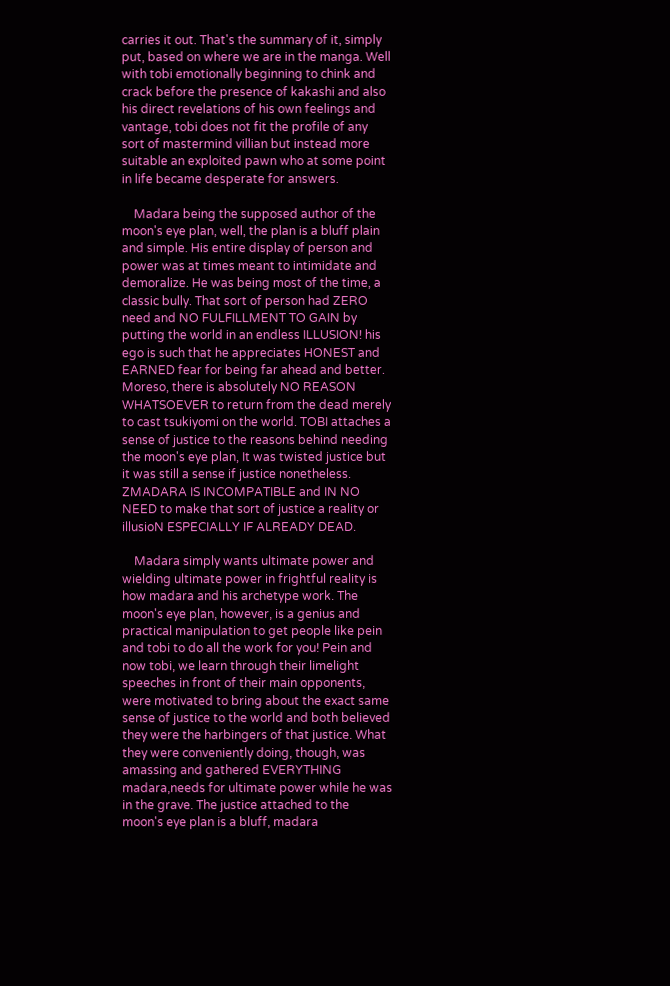carries it out. That's the summary of it, simply put, based on where we are in the manga. Well with tobi emotionally beginning to chink and crack before the presence of kakashi and also his direct revelations of his own feelings and vantage, tobi does not fit the profile of any sort of mastermind villian but instead more suitable an exploited pawn who at some point in life became desperate for answers.

    Madara being the supposed author of the moon's eye plan, well, the plan is a bluff plain and simple. His entire display of person and power was at times meant to intimidate and demoralize. He was being most of the time, a classic bully. That sort of person had ZERO need and NO FULFILLMENT TO GAIN by putting the world in an endless ILLUSION! his ego is such that he appreciates HONEST and EARNED fear for being far ahead and better. Moreso, there is absolutely NO REASON WHATSOEVER to return from the dead merely to cast tsukiyomi on the world. TOBI attaches a sense of justice to the reasons behind needing the moon's eye plan, It was twisted justice but it was still a sense if justice nonetheless. ZMADARA IS INCOMPATIBLE and IN NO NEED to make that sort of justice a reality or illusioN ESPECIALLY IF ALREADY DEAD.

    Madara simply wants ultimate power and wielding ultimate power in frightful reality is how madara and his archetype work. The moon's eye plan, however, is a genius and practical manipulation to get people like pein and tobi to do all the work for you! Pein and now tobi, we learn through their limelight speeches in front of their main opponents, were motivated to bring about the exact same sense of justice to the world and both believed they were the harbingers of that justice. What they were conveniently doing, though, was amassing and gathered EVERYTHING madara,needs for ultimate power while he was in the grave. The justice attached to the moon's eye plan is a bluff, madara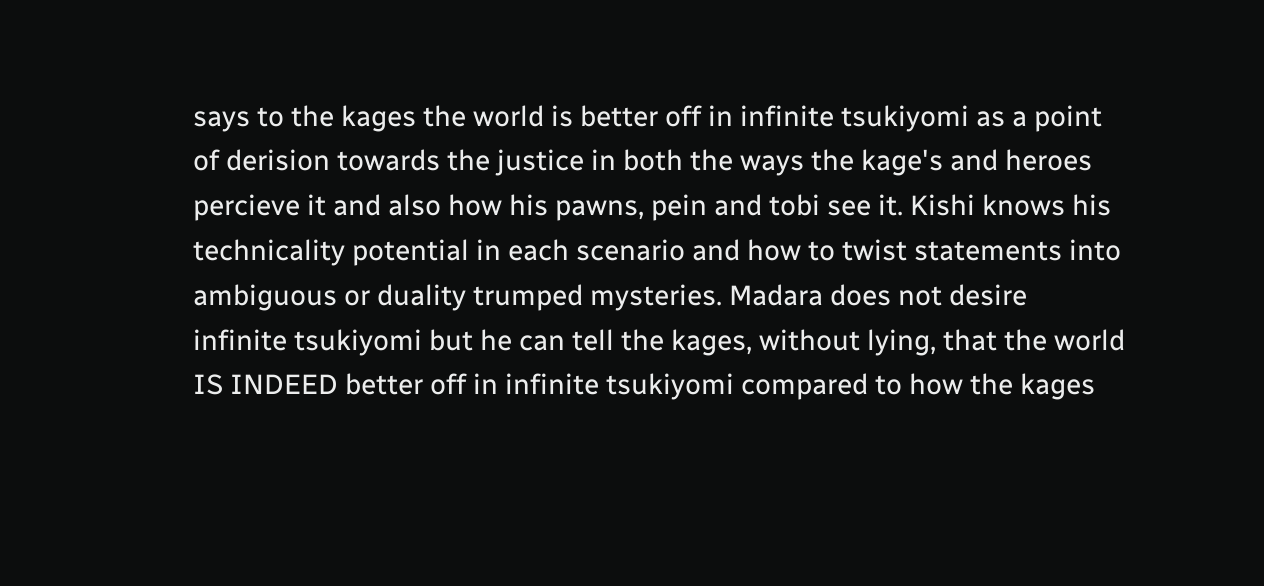says to the kages the world is better off in infinite tsukiyomi as a point of derision towards the justice in both the ways the kage's and heroes percieve it and also how his pawns, pein and tobi see it. Kishi knows his technicality potential in each scenario and how to twist statements into ambiguous or duality trumped mysteries. Madara does not desire infinite tsukiyomi but he can tell the kages, without lying, that the world IS INDEED better off in infinite tsukiyomi compared to how the kages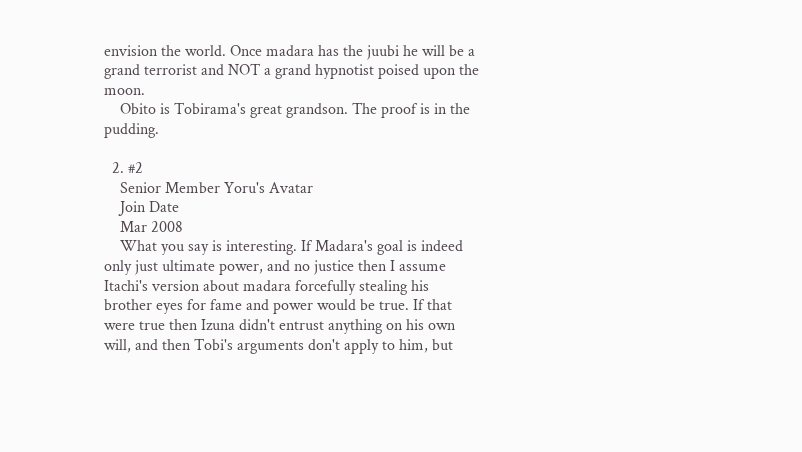envision the world. Once madara has the juubi he will be a grand terrorist and NOT a grand hypnotist poised upon the moon.
    Obito is Tobirama's great grandson. The proof is in the pudding.

  2. #2
    Senior Member Yoru's Avatar
    Join Date
    Mar 2008
    What you say is interesting. If Madara's goal is indeed only just ultimate power, and no justice then I assume Itachi's version about madara forcefully stealing his brother eyes for fame and power would be true. If that were true then Izuna didn't entrust anything on his own will, and then Tobi's arguments don't apply to him, but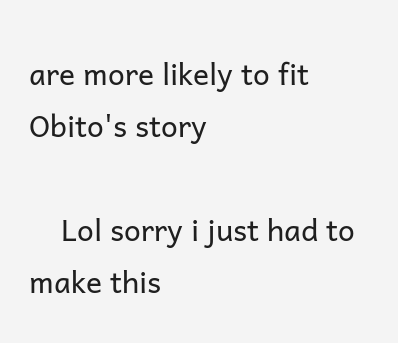are more likely to fit Obito's story

    Lol sorry i just had to make this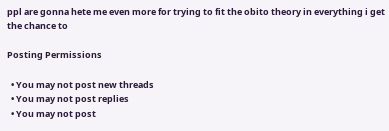ppl are gonna hete me even more for trying to fit the obito theory in everything i get the chance to

Posting Permissions

  • You may not post new threads
  • You may not post replies
  • You may not post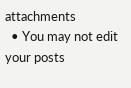attachments
  • You may not edit your posts